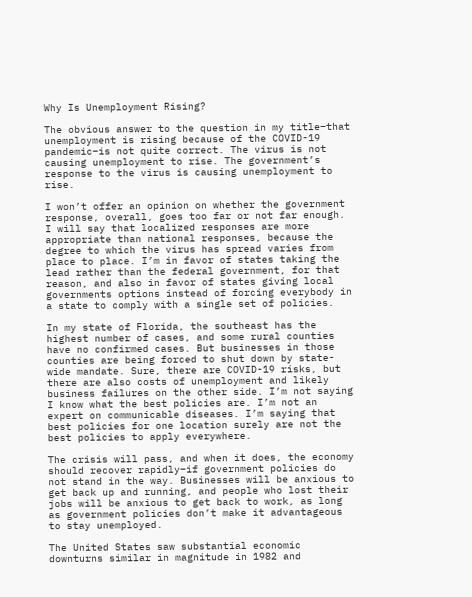Why Is Unemployment Rising?

The obvious answer to the question in my title–that unemployment is rising because of the COVID-19 pandemic–is not quite correct. The virus is not causing unemployment to rise. The government’s response to the virus is causing unemployment to rise.

I won’t offer an opinion on whether the government response, overall, goes too far or not far enough. I will say that localized responses are more appropriate than national responses, because the degree to which the virus has spread varies from place to place. I’m in favor of states taking the lead rather than the federal government, for that reason, and also in favor of states giving local governments options instead of forcing everybody in a state to comply with a single set of policies.

In my state of Florida, the southeast has the highest number of cases, and some rural counties have no confirmed cases. But businesses in those counties are being forced to shut down by state-wide mandate. Sure, there are COVID-19 risks, but there are also costs of unemployment and likely business failures on the other side. I’m not saying I know what the best policies are. I’m not an expert on communicable diseases. I’m saying that best policies for one location surely are not the best policies to apply everywhere.

The crisis will pass, and when it does, the economy should recover rapidly–if government policies do not stand in the way. Businesses will be anxious to get back up and running, and people who lost their jobs will be anxious to get back to work, as long as government policies don’t make it advantageous to stay unemployed.

The United States saw substantial economic downturns similar in magnitude in 1982 and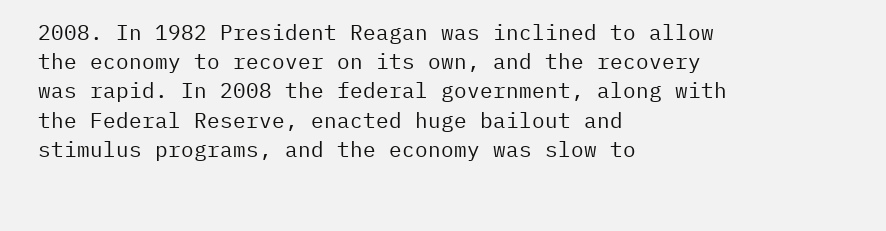2008. In 1982 President Reagan was inclined to allow the economy to recover on its own, and the recovery was rapid. In 2008 the federal government, along with the Federal Reserve, enacted huge bailout and stimulus programs, and the economy was slow to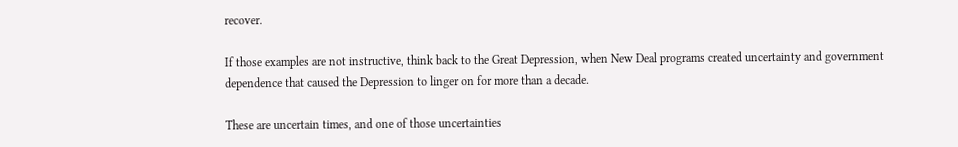recover.

If those examples are not instructive, think back to the Great Depression, when New Deal programs created uncertainty and government dependence that caused the Depression to linger on for more than a decade.

These are uncertain times, and one of those uncertainties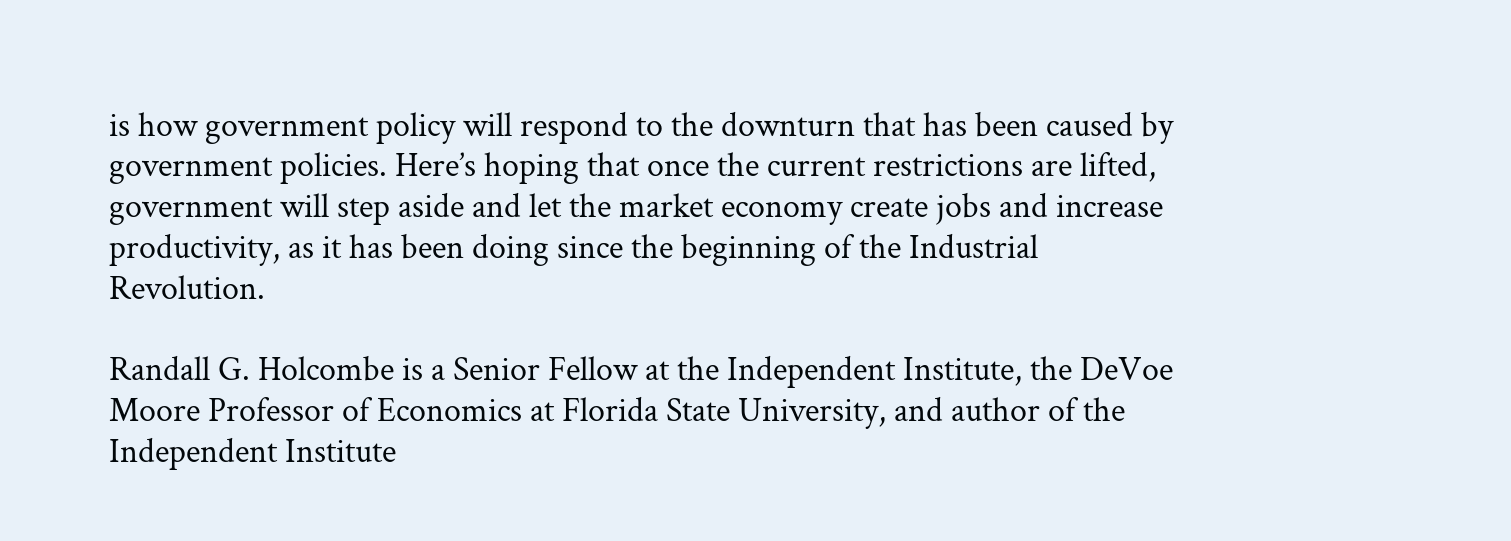is how government policy will respond to the downturn that has been caused by government policies. Here’s hoping that once the current restrictions are lifted, government will step aside and let the market economy create jobs and increase productivity, as it has been doing since the beginning of the Industrial Revolution.

Randall G. Holcombe is a Senior Fellow at the Independent Institute, the DeVoe Moore Professor of Economics at Florida State University, and author of the Independent Institute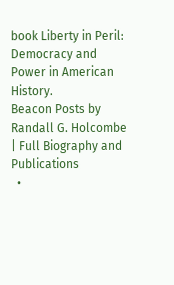book Liberty in Peril: Democracy and Power in American History.
Beacon Posts by Randall G. Holcombe | Full Biography and Publications
  •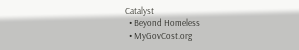Catalyst
  • Beyond Homeless
  • MyGovCost.org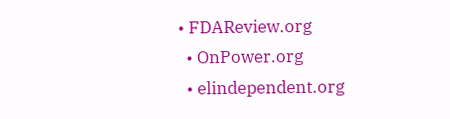• FDAReview.org
  • OnPower.org
  • elindependent.org